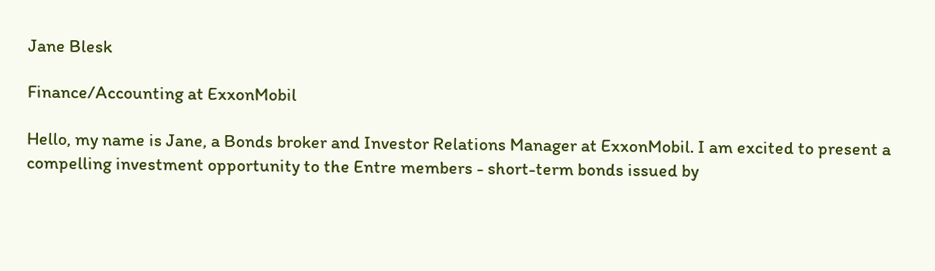Jane Blesk

Finance/Accounting at ExxonMobil

Hello, my name is Jane, a Bonds broker and Investor Relations Manager at ExxonMobil. I am excited to present a compelling investment opportunity to the Entre members - short-term bonds issued by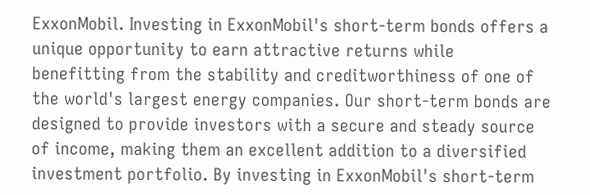ExxonMobil. Investing in ExxonMobil's short-term bonds offers a unique opportunity to earn attractive returns while benefitting from the stability and creditworthiness of one of the world's largest energy companies. Our short-term bonds are designed to provide investors with a secure and steady source of income, making them an excellent addition to a diversified investment portfolio. By investing in ExxonMobil's short-term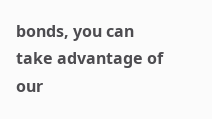bonds, you can take advantage of our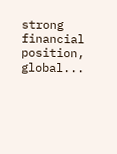strong financial position, global...